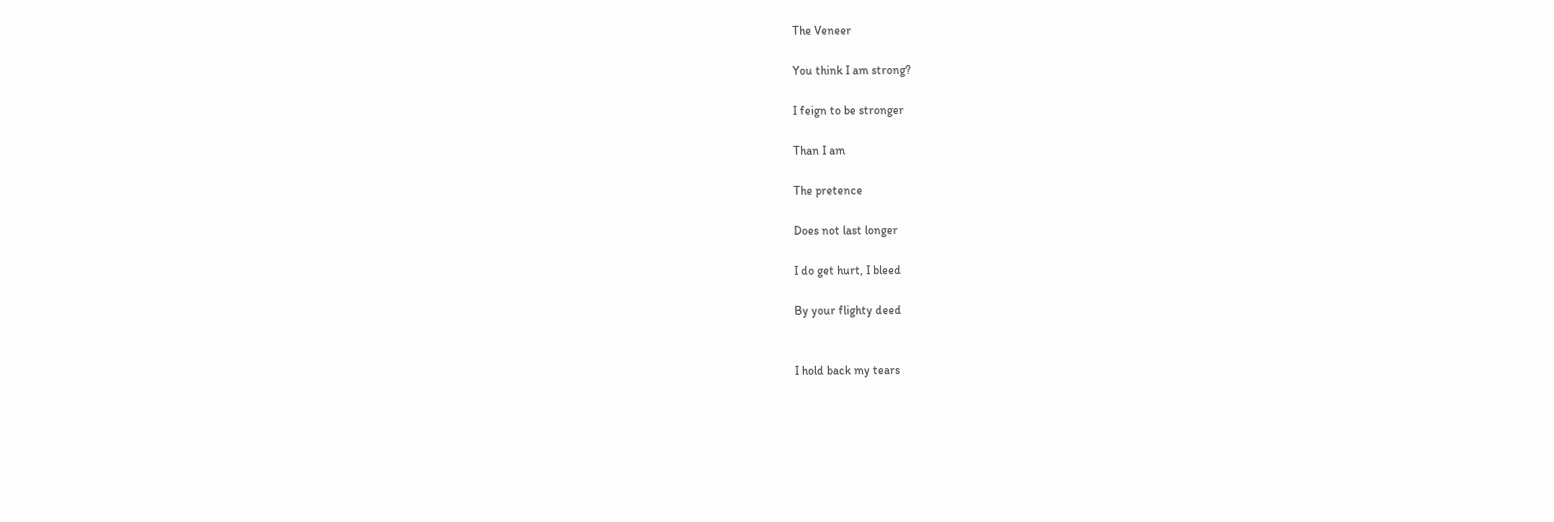The Veneer

You think I am strong?

I feign to be stronger

Than I am

The pretence

Does not last longer

I do get hurt, I bleed

By your flighty deed


I hold back my tears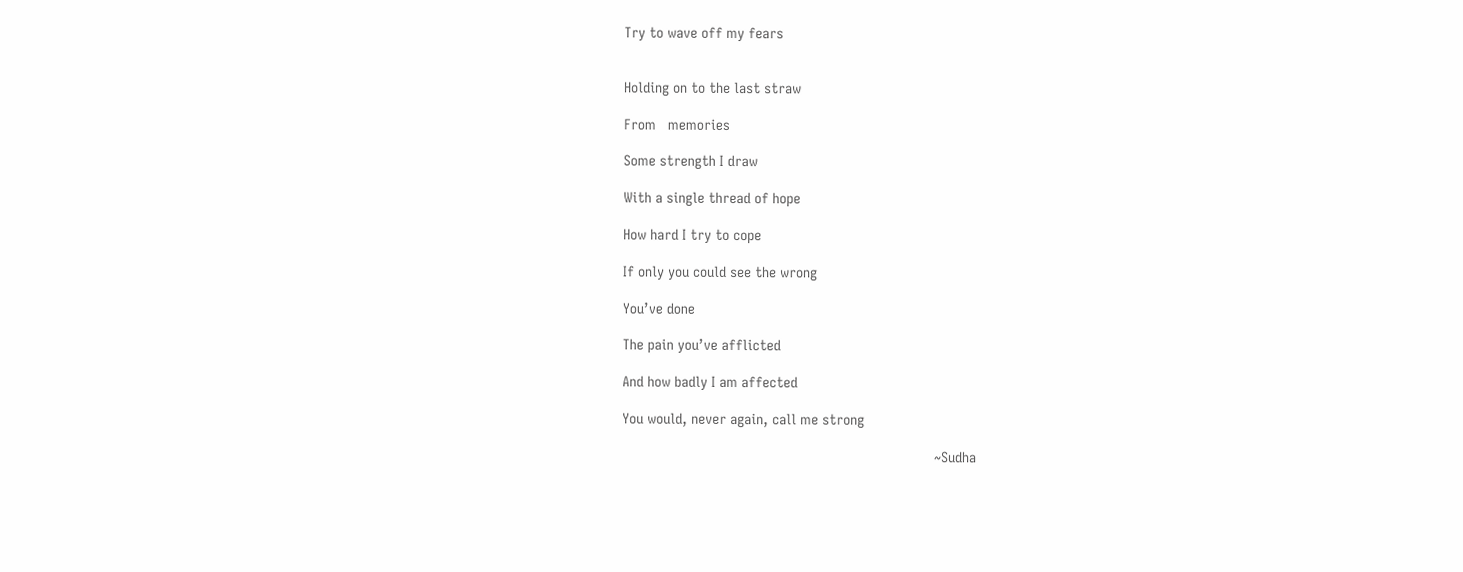Try to wave off my fears


Holding on to the last straw

From   memories

Some strength I draw

With a single thread of hope

How hard I try to cope

If only you could see the wrong

You’ve done

The pain you’ve afflicted

And how badly I am affected

You would, never again, call me strong

                                                                              ~Sudha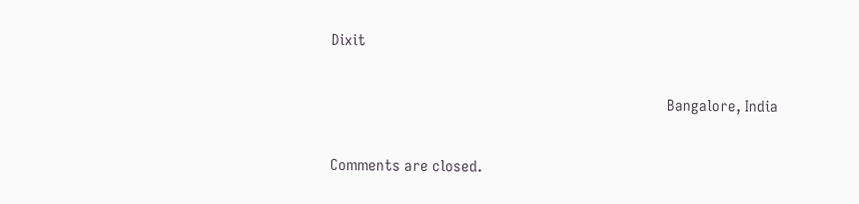Dixit

                                                                                    Bangalore, India

Comments are closed.